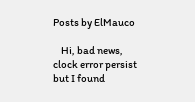Posts by ElMauco

    Hi, bad news, clock error persist but I found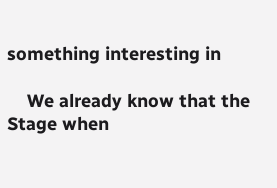something interesting in

    We already know that the Stage when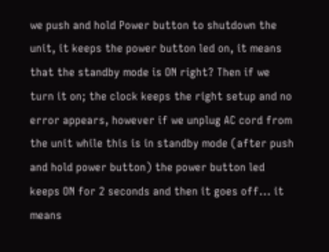we push and hold Power button to shutdown the unit, it keeps the power button led on, it means that the standby mode is ON right? Then if we turn it on; the clock keeps the right setup and no error appears, however if we unplug AC cord from the unit while this is in standby mode (after push and hold power button) the power button led keeps ON for 2 seconds and then it goes off... it means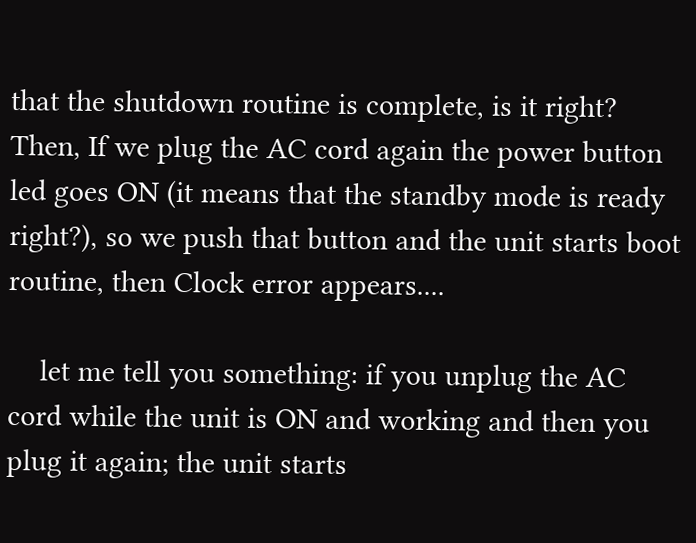that the shutdown routine is complete, is it right? Then, If we plug the AC cord again the power button led goes ON (it means that the standby mode is ready right?), so we push that button and the unit starts boot routine, then Clock error appears....

    let me tell you something: if you unplug the AC cord while the unit is ON and working and then you plug it again; the unit starts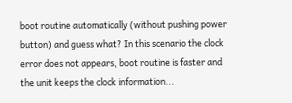boot routine automatically (without pushing power button) and guess what? In this scenario the clock error does not appears, boot routine is faster and the unit keeps the clock information...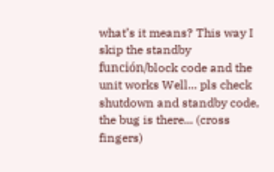what’s it means? This way I skip the standby función/block code and the unit works Well... pls check shutdown and standby code, the bug is there... (cross fingers)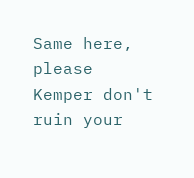Same here, please Kemper don't ruin your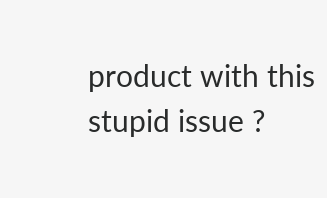product with this stupid issue ?